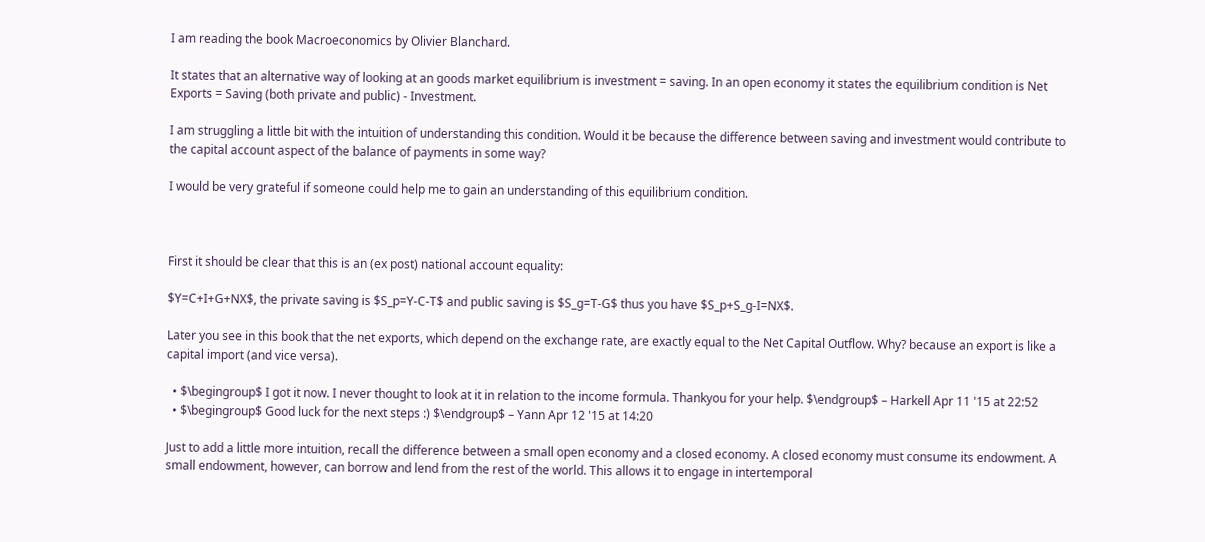I am reading the book Macroeconomics by Olivier Blanchard.

It states that an alternative way of looking at an goods market equilibrium is investment = saving. In an open economy it states the equilibrium condition is Net Exports = Saving (both private and public) - Investment.

I am struggling a little bit with the intuition of understanding this condition. Would it be because the difference between saving and investment would contribute to the capital account aspect of the balance of payments in some way?

I would be very grateful if someone could help me to gain an understanding of this equilibrium condition.



First it should be clear that this is an (ex post) national account equality:

$Y=C+I+G+NX$, the private saving is $S_p=Y-C-T$ and public saving is $S_g=T-G$ thus you have $S_p+S_g-I=NX$.

Later you see in this book that the net exports, which depend on the exchange rate, are exactly equal to the Net Capital Outflow. Why? because an export is like a capital import (and vice versa).

  • $\begingroup$ I got it now. I never thought to look at it in relation to the income formula. Thankyou for your help. $\endgroup$ – Harkell Apr 11 '15 at 22:52
  • $\begingroup$ Good luck for the next steps :) $\endgroup$ – Yann Apr 12 '15 at 14:20

Just to add a little more intuition, recall the difference between a small open economy and a closed economy. A closed economy must consume its endowment. A small endowment, however, can borrow and lend from the rest of the world. This allows it to engage in intertemporal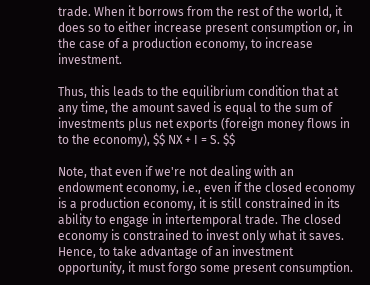trade. When it borrows from the rest of the world, it does so to either increase present consumption or, in the case of a production economy, to increase investment.

Thus, this leads to the equilibrium condition that at any time, the amount saved is equal to the sum of investments plus net exports (foreign money flows in to the economy), $$ NX + I = S. $$

Note, that even if we're not dealing with an endowment economy, i.e., even if the closed economy is a production economy, it is still constrained in its ability to engage in intertemporal trade. The closed economy is constrained to invest only what it saves. Hence, to take advantage of an investment opportunity, it must forgo some present consumption.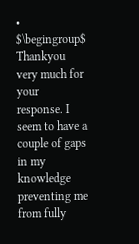• $\begingroup$ Thankyou very much for your response. I seem to have a couple of gaps in my knowledge preventing me from fully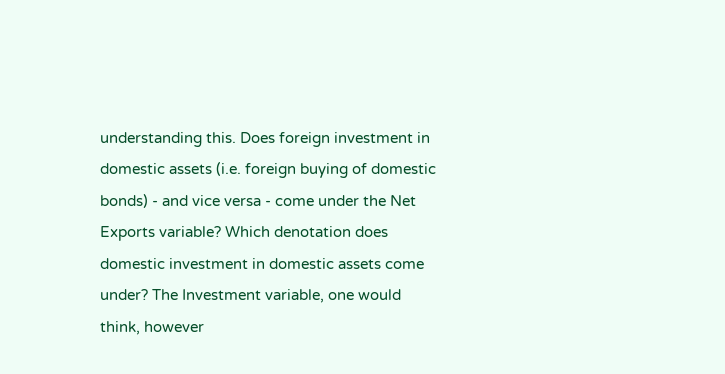understanding this. Does foreign investment in domestic assets (i.e. foreign buying of domestic bonds) - and vice versa - come under the Net Exports variable? Which denotation does domestic investment in domestic assets come under? The Investment variable, one would think, however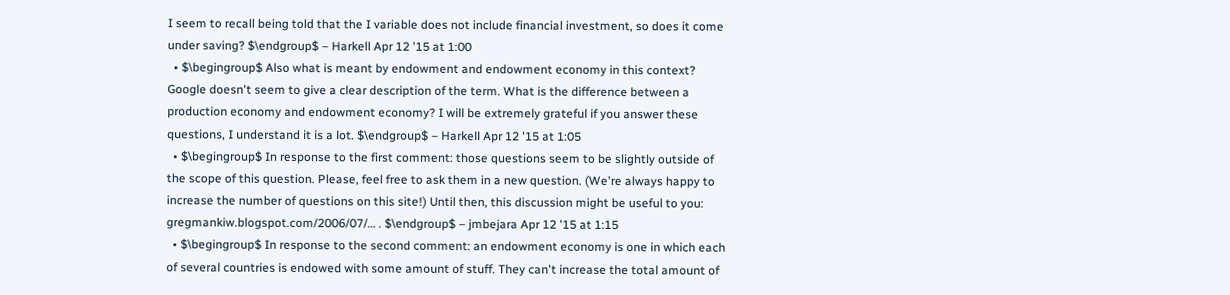I seem to recall being told that the I variable does not include financial investment, so does it come under saving? $\endgroup$ – Harkell Apr 12 '15 at 1:00
  • $\begingroup$ Also what is meant by endowment and endowment economy in this context? Google doesn't seem to give a clear description of the term. What is the difference between a production economy and endowment economy? I will be extremely grateful if you answer these questions, I understand it is a lot. $\endgroup$ – Harkell Apr 12 '15 at 1:05
  • $\begingroup$ In response to the first comment: those questions seem to be slightly outside of the scope of this question. Please, feel free to ask them in a new question. (We're always happy to increase the number of questions on this site!) Until then, this discussion might be useful to you: gregmankiw.blogspot.com/2006/07/… . $\endgroup$ – jmbejara Apr 12 '15 at 1:15
  • $\begingroup$ In response to the second comment: an endowment economy is one in which each of several countries is endowed with some amount of stuff. They can't increase the total amount of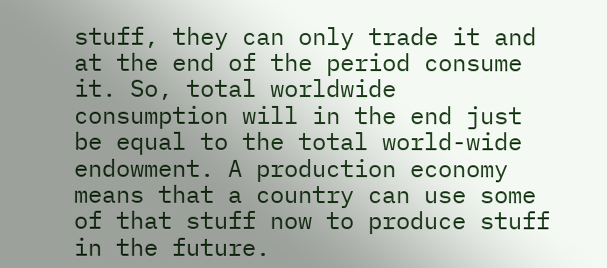stuff, they can only trade it and at the end of the period consume it. So, total worldwide consumption will in the end just be equal to the total world-wide endowment. A production economy means that a country can use some of that stuff now to produce stuff in the future.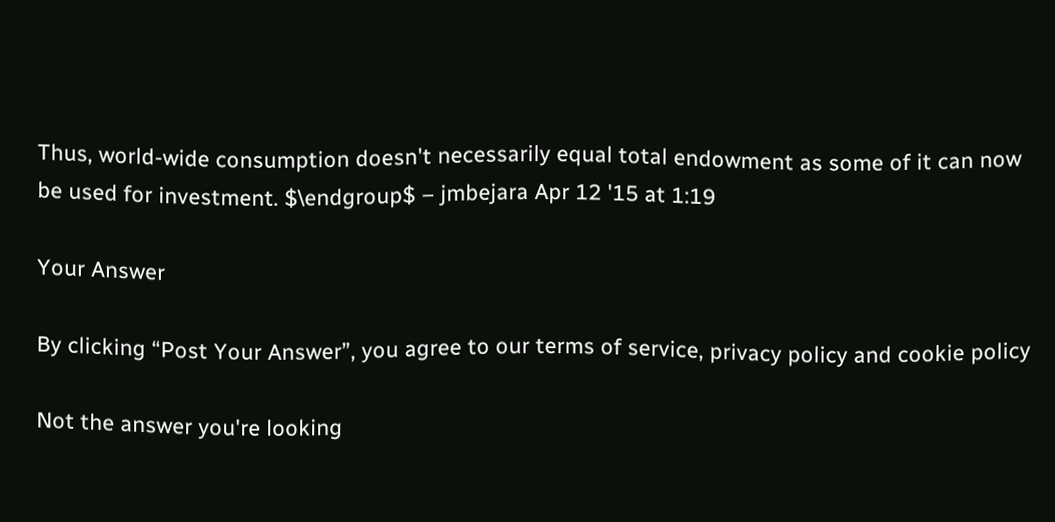Thus, world-wide consumption doesn't necessarily equal total endowment as some of it can now be used for investment. $\endgroup$ – jmbejara Apr 12 '15 at 1:19

Your Answer

By clicking “Post Your Answer”, you agree to our terms of service, privacy policy and cookie policy

Not the answer you're looking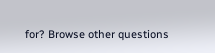for? Browse other questions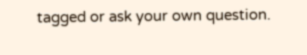tagged or ask your own question.